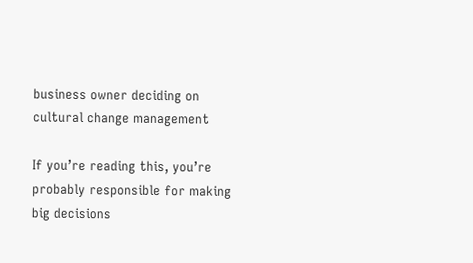business owner deciding on cultural change management

If you’re reading this, you’re probably responsible for making big decisions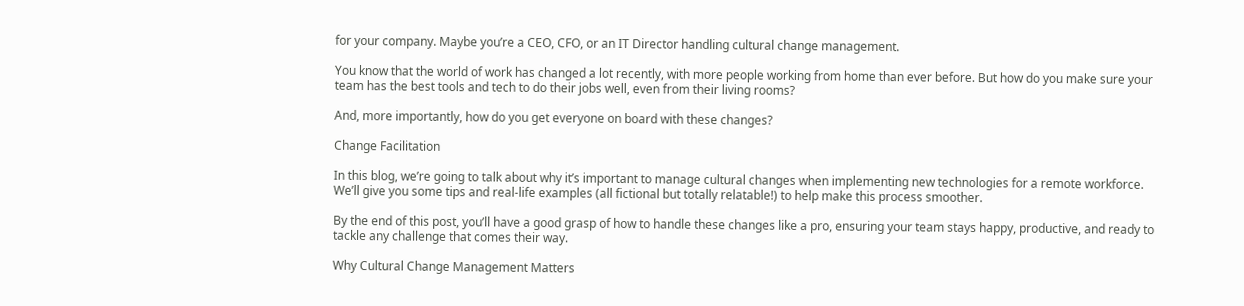for your company. Maybe you’re a CEO, CFO, or an IT Director handling cultural change management.

You know that the world of work has changed a lot recently, with more people working from home than ever before. But how do you make sure your team has the best tools and tech to do their jobs well, even from their living rooms?

And, more importantly, how do you get everyone on board with these changes?

Change Facilitation

In this blog, we’re going to talk about why it’s important to manage cultural changes when implementing new technologies for a remote workforce. We’ll give you some tips and real-life examples (all fictional but totally relatable!) to help make this process smoother.

By the end of this post, you’ll have a good grasp of how to handle these changes like a pro, ensuring your team stays happy, productive, and ready to tackle any challenge that comes their way.

Why Cultural Change Management Matters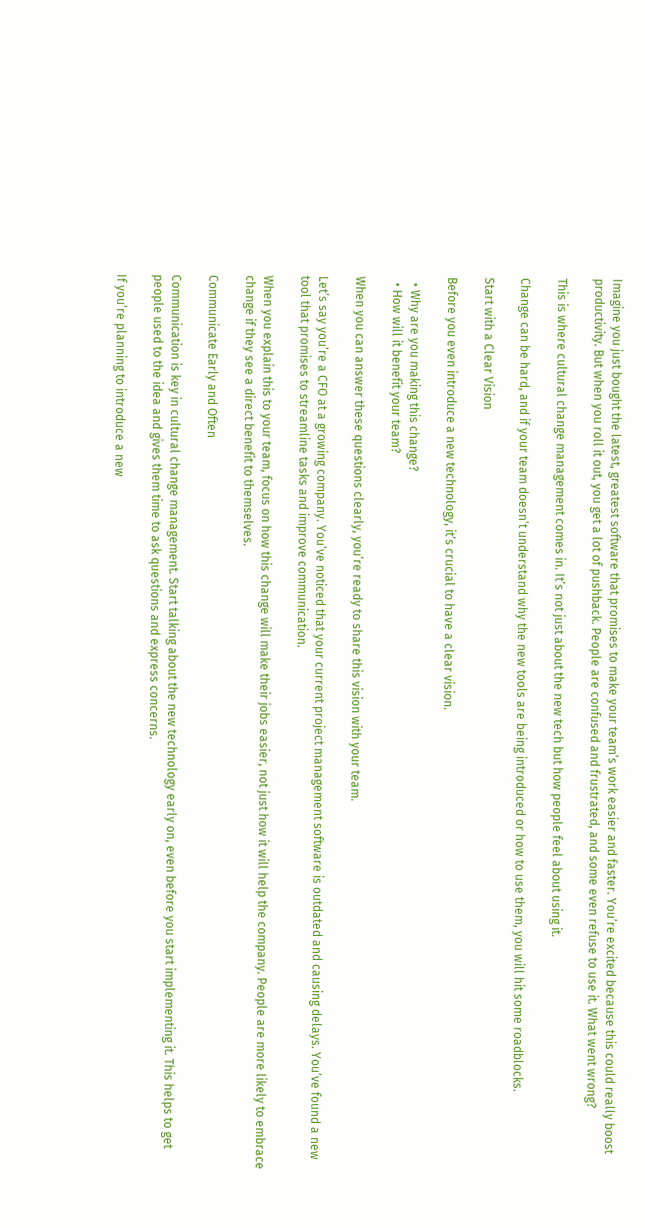Imagine you just bought the latest, greatest software that promises to make your team’s work easier and faster. You’re excited because this could really boost productivity. But when you roll it out, you get a lot of pushback. People are confused and frustrated, and some even refuse to use it. What went wrong?

This is where cultural change management comes in. It’s not just about the new tech but how people feel about using it.

Change can be hard, and if your team doesn’t understand why the new tools are being introduced or how to use them, you will hit some roadblocks.

Start with a Clear Vision

Before you even introduce a new technology, it’s crucial to have a clear vision.

  • Why are you making this change?
  • How will it benefit your team?

When you can answer these questions clearly, you’re ready to share this vision with your team.

Let’s say you’re a CFO at a growing company. You’ve noticed that your current project management software is outdated and causing delays. You’ve found a new tool that promises to streamline tasks and improve communication.

When you explain this to your team, focus on how this change will make their jobs easier, not just how it will help the company. People are more likely to embrace change if they see a direct benefit to themselves.

Communicate Early and Often

Communication is key in cultural change management. Start talking about the new technology early on, even before you start implementing it. This helps to get people used to the idea and gives them time to ask questions and express concerns.

If you’re planning to introduce a new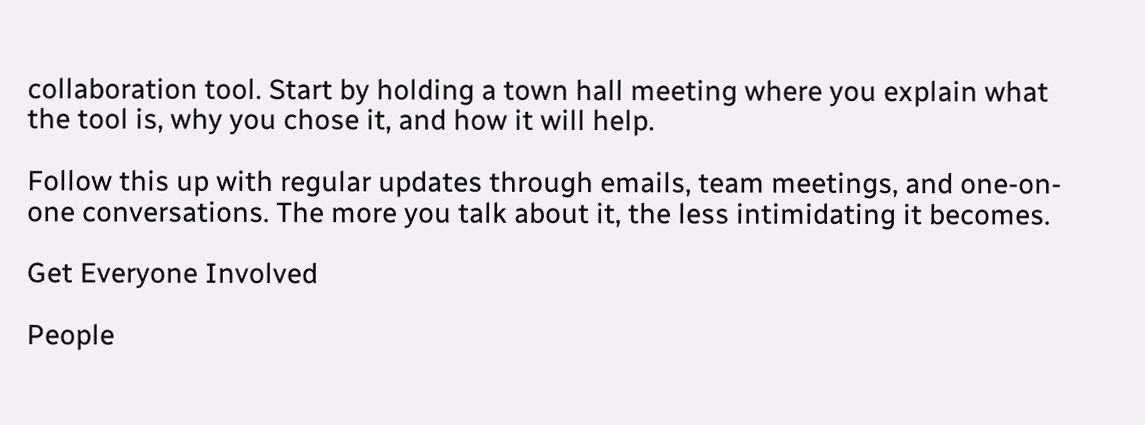collaboration tool. Start by holding a town hall meeting where you explain what the tool is, why you chose it, and how it will help.

Follow this up with regular updates through emails, team meetings, and one-on-one conversations. The more you talk about it, the less intimidating it becomes.

Get Everyone Involved

People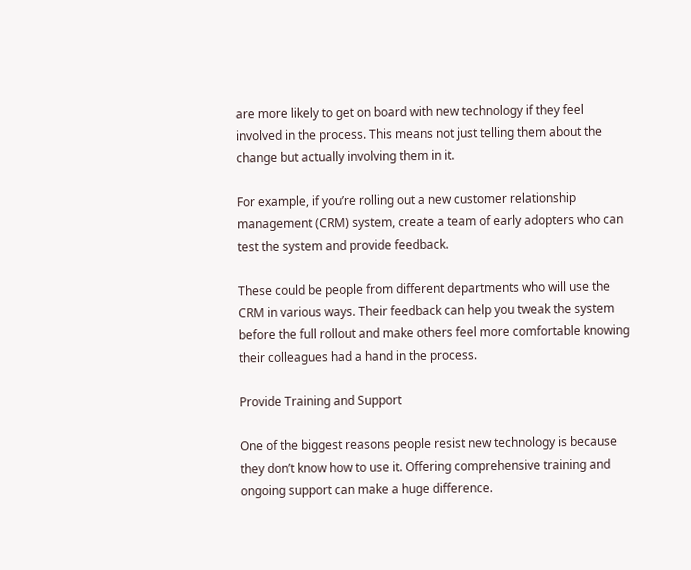are more likely to get on board with new technology if they feel involved in the process. This means not just telling them about the change but actually involving them in it.

For example, if you’re rolling out a new customer relationship management (CRM) system, create a team of early adopters who can test the system and provide feedback.

These could be people from different departments who will use the CRM in various ways. Their feedback can help you tweak the system before the full rollout and make others feel more comfortable knowing their colleagues had a hand in the process.

Provide Training and Support

One of the biggest reasons people resist new technology is because they don’t know how to use it. Offering comprehensive training and ongoing support can make a huge difference.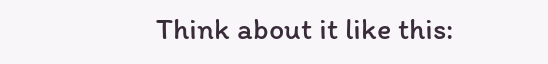Think about it like this: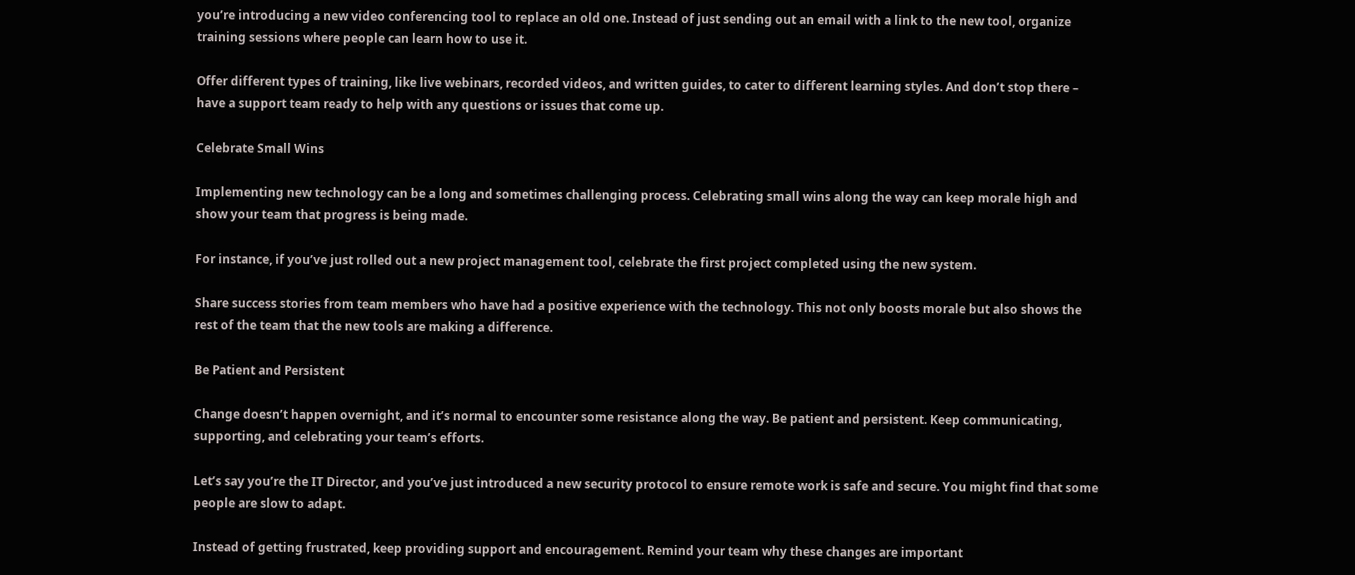you’re introducing a new video conferencing tool to replace an old one. Instead of just sending out an email with a link to the new tool, organize training sessions where people can learn how to use it.

Offer different types of training, like live webinars, recorded videos, and written guides, to cater to different learning styles. And don’t stop there – have a support team ready to help with any questions or issues that come up.

Celebrate Small Wins

Implementing new technology can be a long and sometimes challenging process. Celebrating small wins along the way can keep morale high and show your team that progress is being made.

For instance, if you’ve just rolled out a new project management tool, celebrate the first project completed using the new system.

Share success stories from team members who have had a positive experience with the technology. This not only boosts morale but also shows the rest of the team that the new tools are making a difference.

Be Patient and Persistent

Change doesn’t happen overnight, and it’s normal to encounter some resistance along the way. Be patient and persistent. Keep communicating, supporting, and celebrating your team’s efforts.

Let’s say you’re the IT Director, and you’ve just introduced a new security protocol to ensure remote work is safe and secure. You might find that some people are slow to adapt.

Instead of getting frustrated, keep providing support and encouragement. Remind your team why these changes are important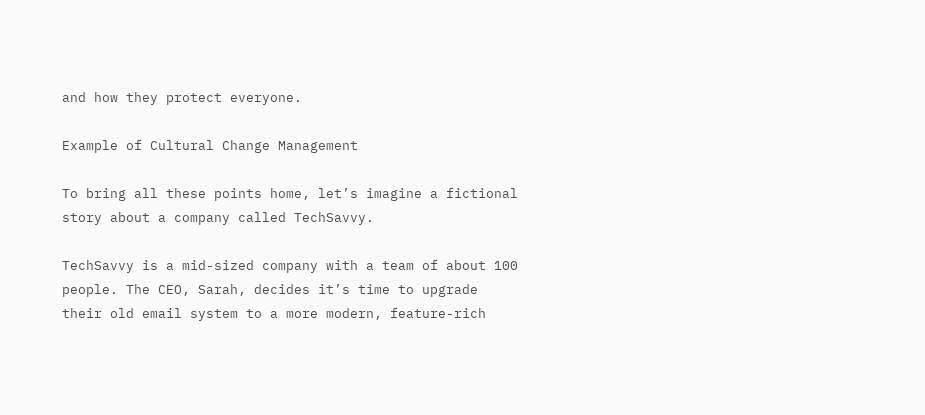and how they protect everyone.

Example of Cultural Change Management

To bring all these points home, let’s imagine a fictional story about a company called TechSavvy.

TechSavvy is a mid-sized company with a team of about 100 people. The CEO, Sarah, decides it’s time to upgrade their old email system to a more modern, feature-rich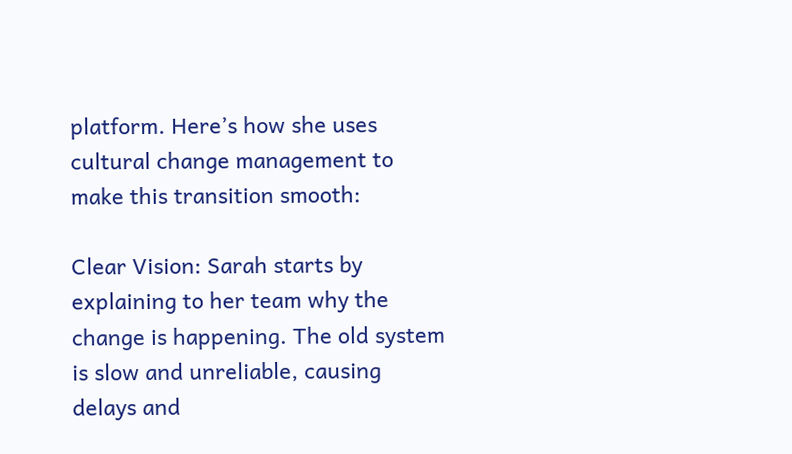platform. Here’s how she uses cultural change management to make this transition smooth:

Clear Vision: Sarah starts by explaining to her team why the change is happening. The old system is slow and unreliable, causing delays and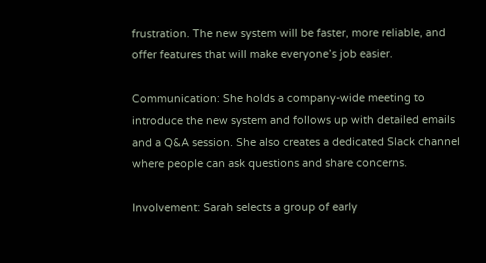frustration. The new system will be faster, more reliable, and offer features that will make everyone’s job easier.

Communication: She holds a company-wide meeting to introduce the new system and follows up with detailed emails and a Q&A session. She also creates a dedicated Slack channel where people can ask questions and share concerns.

Involvement: Sarah selects a group of early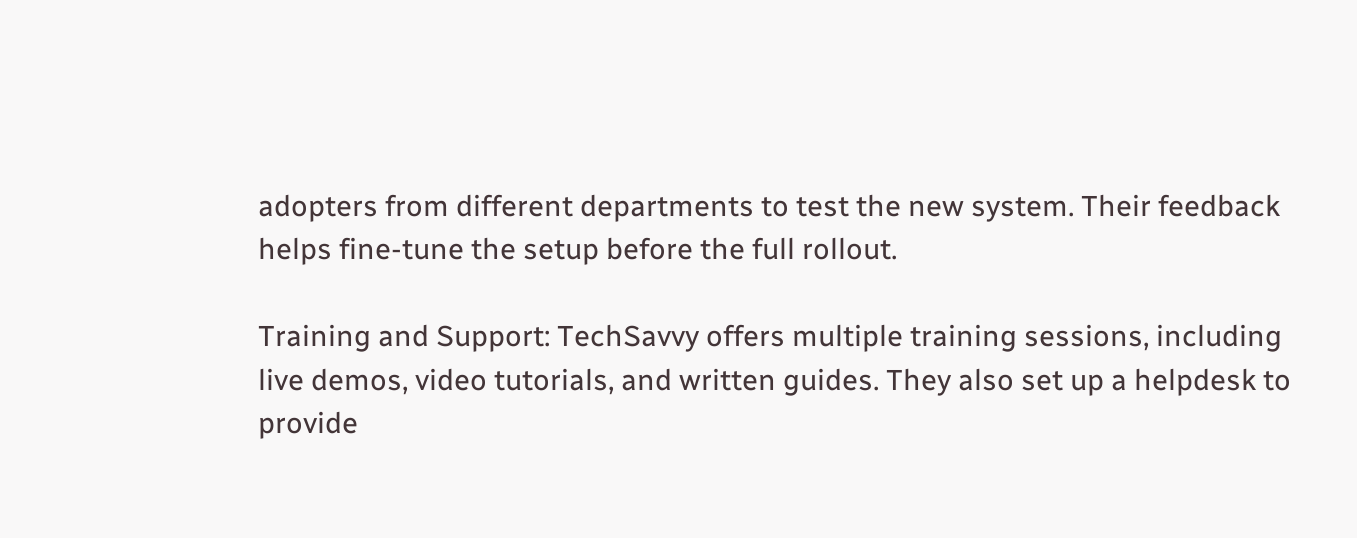adopters from different departments to test the new system. Their feedback helps fine-tune the setup before the full rollout.

Training and Support: TechSavvy offers multiple training sessions, including live demos, video tutorials, and written guides. They also set up a helpdesk to provide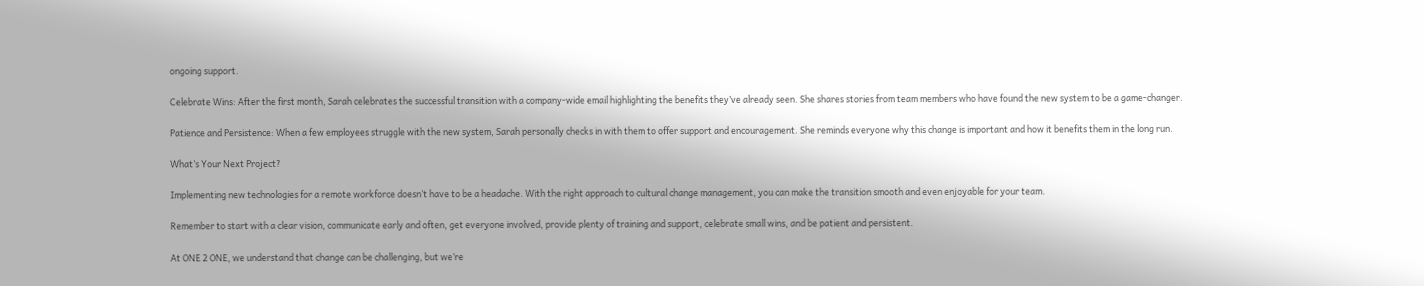ongoing support.

Celebrate Wins: After the first month, Sarah celebrates the successful transition with a company-wide email highlighting the benefits they’ve already seen. She shares stories from team members who have found the new system to be a game-changer.

Patience and Persistence: When a few employees struggle with the new system, Sarah personally checks in with them to offer support and encouragement. She reminds everyone why this change is important and how it benefits them in the long run.

What’s Your Next Project?

Implementing new technologies for a remote workforce doesn’t have to be a headache. With the right approach to cultural change management, you can make the transition smooth and even enjoyable for your team.

Remember to start with a clear vision, communicate early and often, get everyone involved, provide plenty of training and support, celebrate small wins, and be patient and persistent.

At ONE 2 ONE, we understand that change can be challenging, but we’re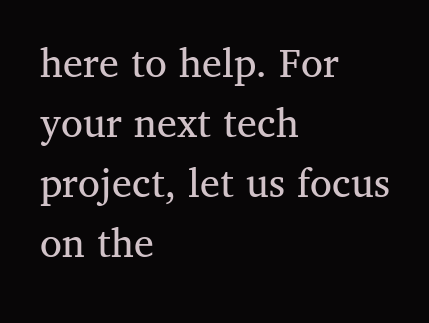here to help. For your next tech project, let us focus on the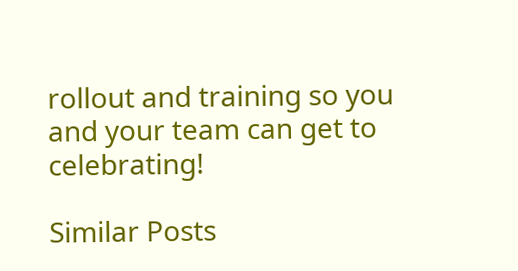rollout and training so you and your team can get to celebrating!

Similar Posts